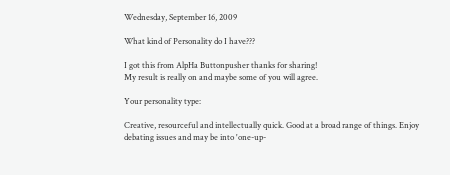Wednesday, September 16, 2009

What kind of Personality do I have???

I got this from AlpHa Buttonpusher thanks for sharing!
My result is really on and maybe some of you will agree.

Your personality type:

Creative, resourceful and intellectually quick. Good at a broad range of things. Enjoy debating issues and may be into 'one-up-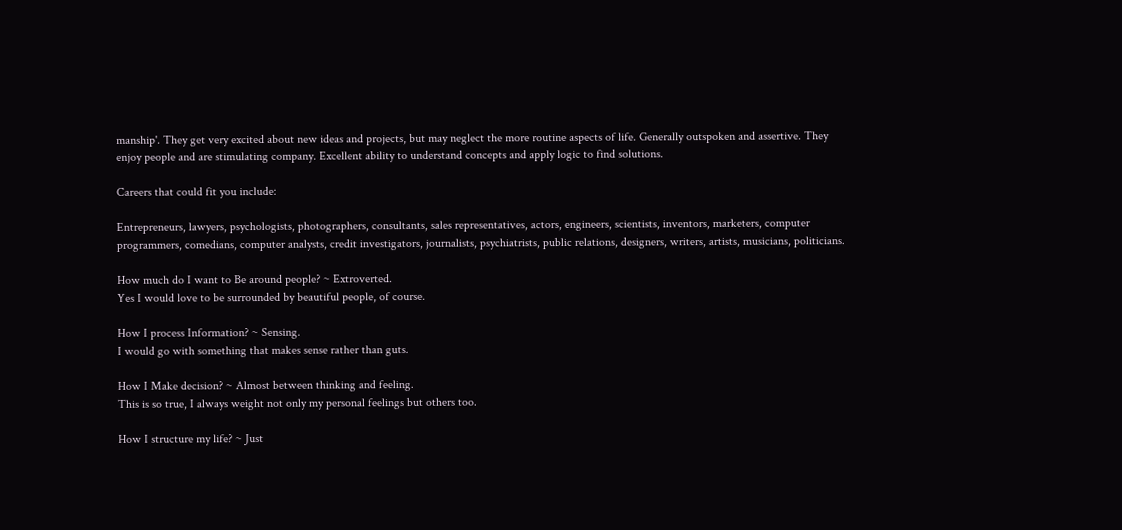manship'. They get very excited about new ideas and projects, but may neglect the more routine aspects of life. Generally outspoken and assertive. They enjoy people and are stimulating company. Excellent ability to understand concepts and apply logic to find solutions.

Careers that could fit you include:

Entrepreneurs, lawyers, psychologists, photographers, consultants, sales representatives, actors, engineers, scientists, inventors, marketers, computer programmers, comedians, computer analysts, credit investigators, journalists, psychiatrists, public relations, designers, writers, artists, musicians, politicians.

How much do I want to Be around people? ~ Extroverted.
Yes I would love to be surrounded by beautiful people, of course.

How I process Information? ~ Sensing.
I would go with something that makes sense rather than guts.

How I Make decision? ~ Almost between thinking and feeling.
This is so true, I always weight not only my personal feelings but others too.

How I structure my life? ~ Just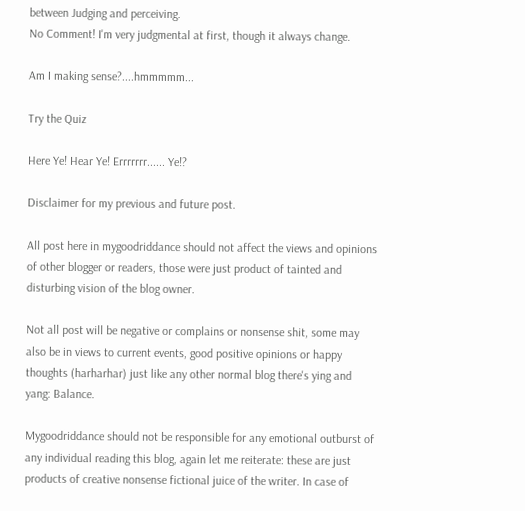between Judging and perceiving.
No Comment! I'm very judgmental at first, though it always change.

Am I making sense?....hmmmmm...

Try the Quiz

Here Ye! Hear Ye! Errrrrrr...... Ye!?

Disclaimer for my previous and future post.

All post here in mygoodriddance should not affect the views and opinions of other blogger or readers, those were just product of tainted and disturbing vision of the blog owner.

Not all post will be negative or complains or nonsense shit, some may also be in views to current events, good positive opinions or happy thoughts (harharhar) just like any other normal blog there's ying and yang: Balance.

Mygoodriddance should not be responsible for any emotional outburst of any individual reading this blog, again let me reiterate: these are just products of creative nonsense fictional juice of the writer. In case of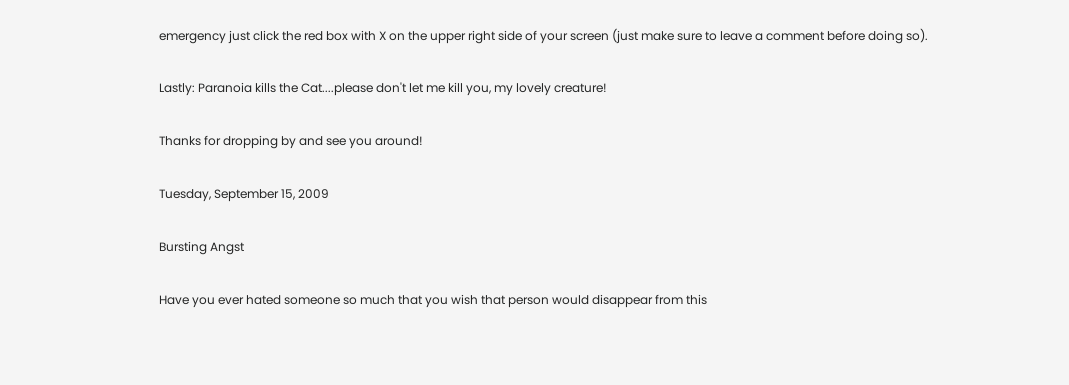emergency just click the red box with X on the upper right side of your screen (just make sure to leave a comment before doing so).

Lastly: Paranoia kills the Cat....please don't let me kill you, my lovely creature!

Thanks for dropping by and see you around!

Tuesday, September 15, 2009

Bursting Angst

Have you ever hated someone so much that you wish that person would disappear from this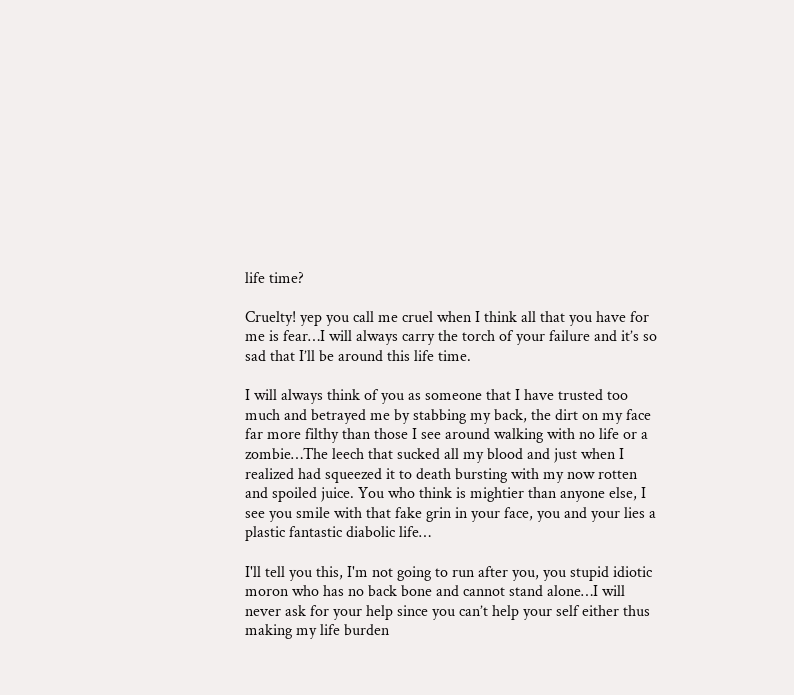life time?

Cruelty! yep you call me cruel when I think all that you have for me is fear…I will always carry the torch of your failure and it’s so sad that I’ll be around this life time.

I will always think of you as someone that I have trusted too much and betrayed me by stabbing my back, the dirt on my face far more filthy than those I see around walking with no life or a zombie…The leech that sucked all my blood and just when I realized had squeezed it to death bursting with my now rotten and spoiled juice. You who think is mightier than anyone else, I see you smile with that fake grin in your face, you and your lies a plastic fantastic diabolic life…

I'll tell you this, I'm not going to run after you, you stupid idiotic moron who has no back bone and cannot stand alone…I will never ask for your help since you can’t help your self either thus making my life burden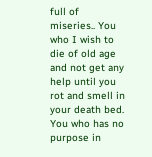full of miseries.. You who I wish to die of old age and not get any help until you rot and smell in your death bed. You who has no purpose in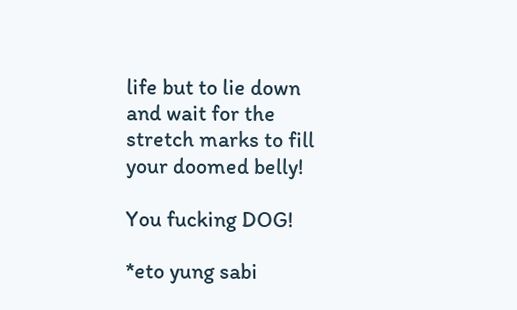life but to lie down and wait for the stretch marks to fill your doomed belly!

You fucking DOG!

*eto yung sabi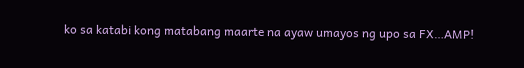ko sa katabi kong matabang maarte na ayaw umayos ng upo sa FX…AMP!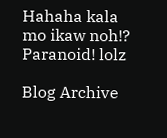Hahaha kala mo ikaw noh!? Paranoid! lolz

Blog Archive